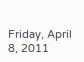Friday, April 8, 2011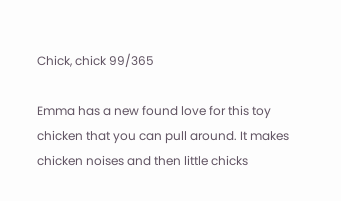Chick, chick 99/365

Emma has a new found love for this toy chicken that you can pull around. It makes chicken noises and then little chicks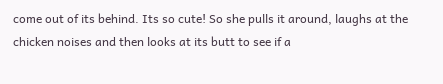come out of its behind. Its so cute! So she pulls it around, laughs at the chicken noises and then looks at its butt to see if a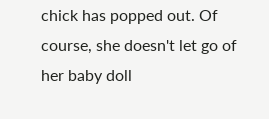chick has popped out. Of course, she doesn't let go of her baby doll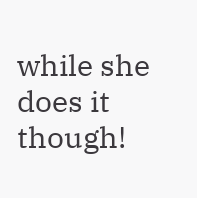while she does it though!